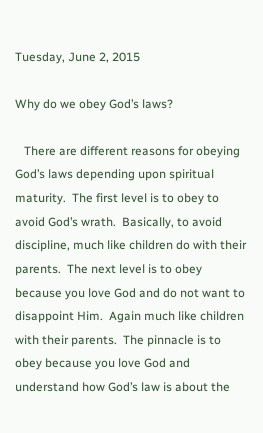Tuesday, June 2, 2015

Why do we obey God’s laws?

   There are different reasons for obeying God’s laws depending upon spiritual maturity.  The first level is to obey to avoid God’s wrath.  Basically, to avoid discipline, much like children do with their parents.  The next level is to obey because you love God and do not want to disappoint Him.  Again much like children with their parents.  The pinnacle is to obey because you love God and understand how God’s law is about the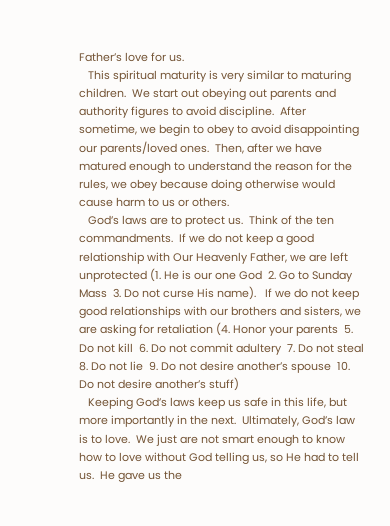Father’s love for us.
   This spiritual maturity is very similar to maturing children.  We start out obeying out parents and authority figures to avoid discipline.  After sometime, we begin to obey to avoid disappointing our parents/loved ones.  Then, after we have matured enough to understand the reason for the rules, we obey because doing otherwise would cause harm to us or others.
   God’s laws are to protect us.  Think of the ten commandments.  If we do not keep a good relationship with Our Heavenly Father, we are left unprotected (1. He is our one God  2. Go to Sunday Mass  3. Do not curse His name).   If we do not keep good relationships with our brothers and sisters, we are asking for retaliation (4. Honor your parents  5. Do not kill  6. Do not commit adultery  7. Do not steal  8. Do not lie  9. Do not desire another’s spouse  10. Do not desire another’s stuff)
   Keeping God’s laws keep us safe in this life, but more importantly in the next.  Ultimately, God’s law is to love.  We just are not smart enough to know how to love without God telling us, so He had to tell us.  He gave us the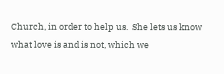Church, in order to help us.  She lets us know what love is and is not, which we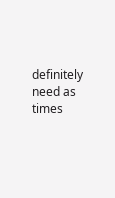definitely need as times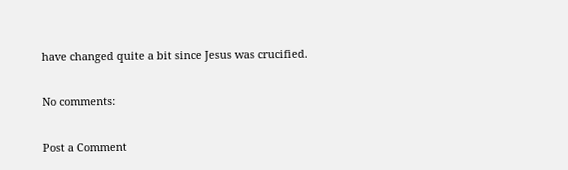have changed quite a bit since Jesus was crucified.

No comments:

Post a Comment